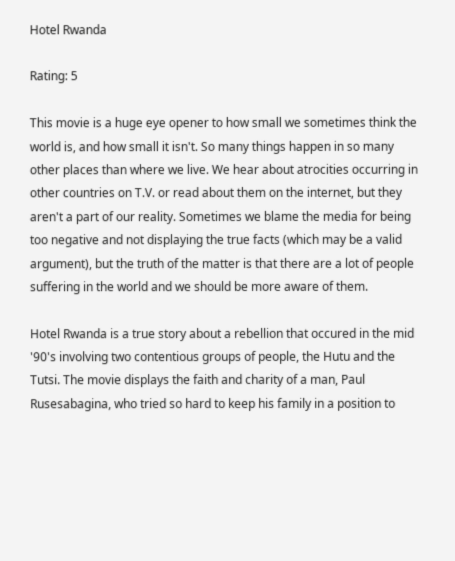Hotel Rwanda

Rating: 5

This movie is a huge eye opener to how small we sometimes think the world is, and how small it isn't. So many things happen in so many other places than where we live. We hear about atrocities occurring in other countries on T.V. or read about them on the internet, but they aren't a part of our reality. Sometimes we blame the media for being too negative and not displaying the true facts (which may be a valid argument), but the truth of the matter is that there are a lot of people suffering in the world and we should be more aware of them.

Hotel Rwanda is a true story about a rebellion that occured in the mid '90's involving two contentious groups of people, the Hutu and the Tutsi. The movie displays the faith and charity of a man, Paul Rusesabagina, who tried so hard to keep his family in a position to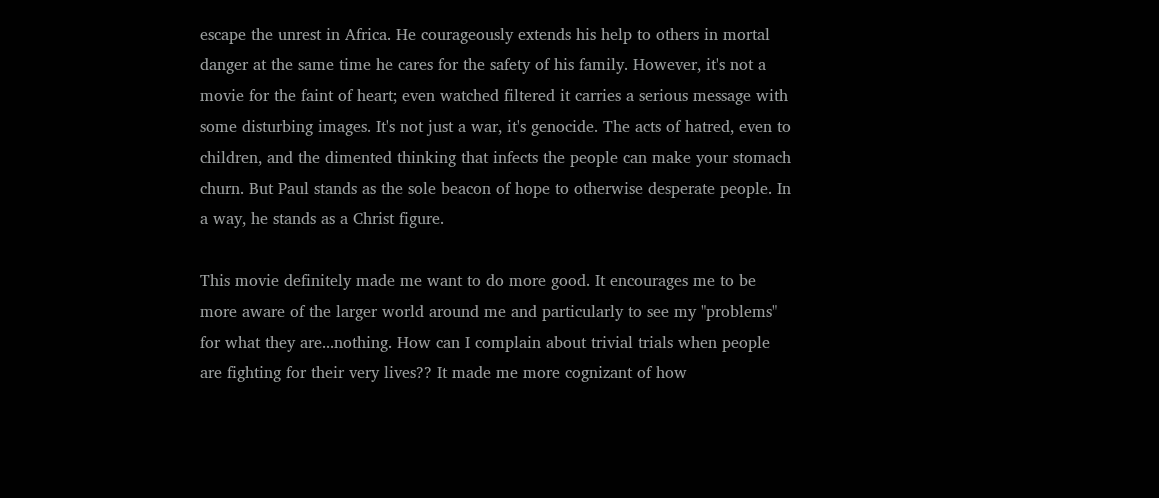escape the unrest in Africa. He courageously extends his help to others in mortal danger at the same time he cares for the safety of his family. However, it's not a movie for the faint of heart; even watched filtered it carries a serious message with some disturbing images. It's not just a war, it's genocide. The acts of hatred, even to children, and the dimented thinking that infects the people can make your stomach churn. But Paul stands as the sole beacon of hope to otherwise desperate people. In a way, he stands as a Christ figure.

This movie definitely made me want to do more good. It encourages me to be more aware of the larger world around me and particularly to see my "problems" for what they are...nothing. How can I complain about trivial trials when people are fighting for their very lives?? It made me more cognizant of how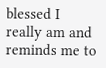blessed I really am and reminds me to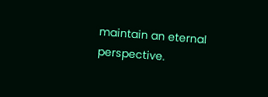maintain an eternal perspective.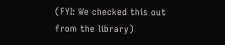(FYI: We checked this out from the library)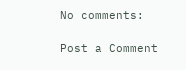No comments:

Post a Comment